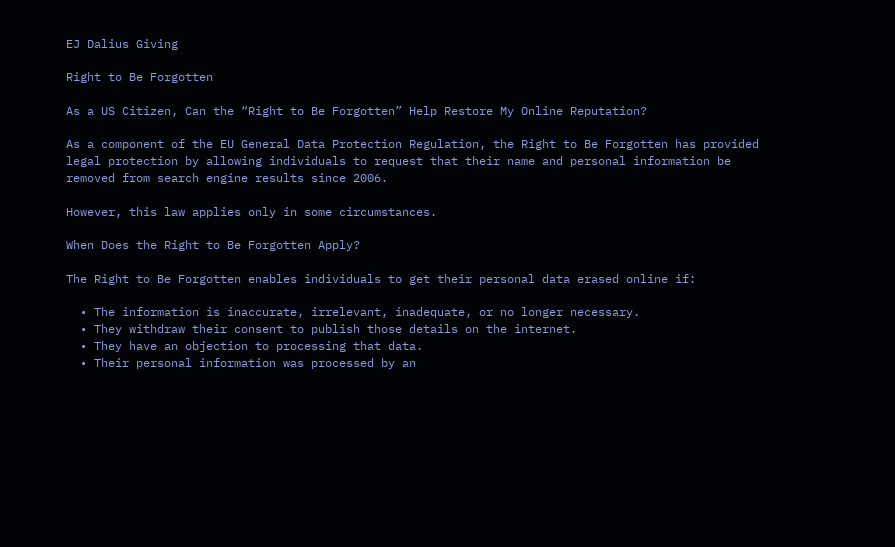EJ Dalius Giving

Right to Be Forgotten

As a US Citizen, Can the “Right to Be Forgotten” Help Restore My Online Reputation?

As a component of the EU General Data Protection Regulation, the Right to Be Forgotten has provided legal protection by allowing individuals to request that their name and personal information be removed from search engine results since 2006.

However, this law applies only in some circumstances.

When Does the Right to Be Forgotten Apply?

The Right to Be Forgotten enables individuals to get their personal data erased online if:

  • The information is inaccurate, irrelevant, inadequate, or no longer necessary.
  • They withdraw their consent to publish those details on the internet.
  • They have an objection to processing that data.
  • Their personal information was processed by an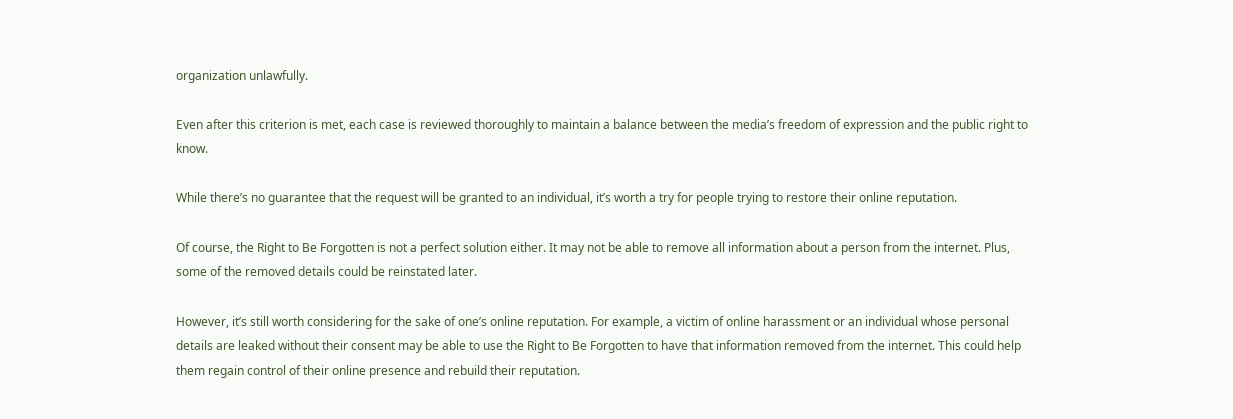organization unlawfully.

Even after this criterion is met, each case is reviewed thoroughly to maintain a balance between the media’s freedom of expression and the public right to know.

While there’s no guarantee that the request will be granted to an individual, it’s worth a try for people trying to restore their online reputation.

Of course, the Right to Be Forgotten is not a perfect solution either. It may not be able to remove all information about a person from the internet. Plus, some of the removed details could be reinstated later.

However, it’s still worth considering for the sake of one’s online reputation. For example, a victim of online harassment or an individual whose personal details are leaked without their consent may be able to use the Right to Be Forgotten to have that information removed from the internet. This could help them regain control of their online presence and rebuild their reputation.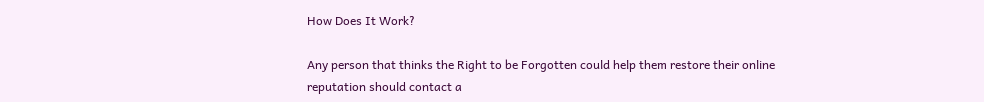How Does It Work?

Any person that thinks the Right to be Forgotten could help them restore their online reputation should contact a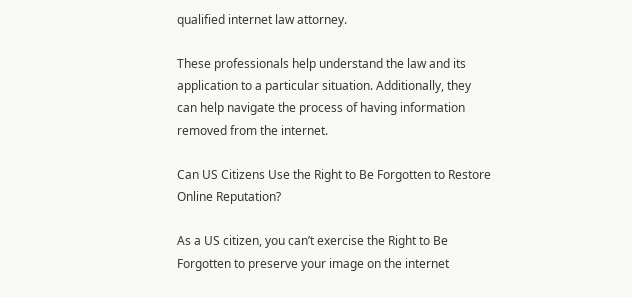qualified internet law attorney.

These professionals help understand the law and its application to a particular situation. Additionally, they can help navigate the process of having information removed from the internet.

Can US Citizens Use the Right to Be Forgotten to Restore Online Reputation?

As a US citizen, you can’t exercise the Right to Be Forgotten to preserve your image on the internet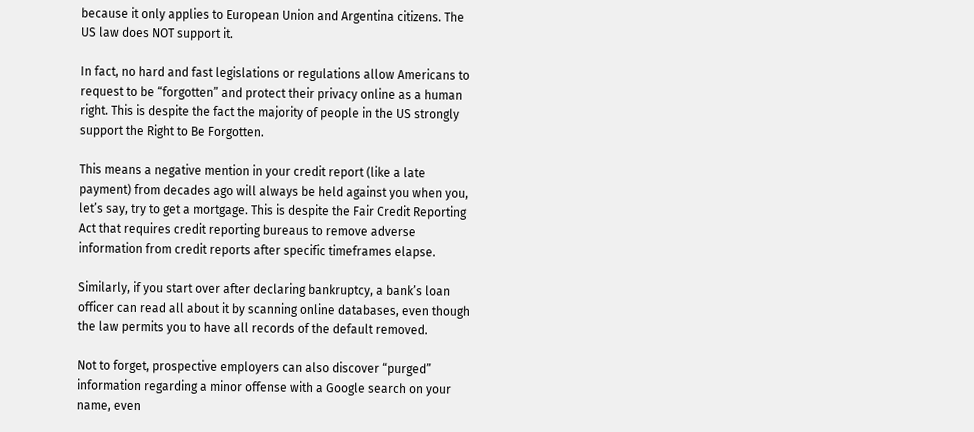because it only applies to European Union and Argentina citizens. The US law does NOT support it.

In fact, no hard and fast legislations or regulations allow Americans to request to be “forgotten” and protect their privacy online as a human right. This is despite the fact the majority of people in the US strongly support the Right to Be Forgotten.

This means a negative mention in your credit report (like a late payment) from decades ago will always be held against you when you, let’s say, try to get a mortgage. This is despite the Fair Credit Reporting Act that requires credit reporting bureaus to remove adverse information from credit reports after specific timeframes elapse.

Similarly, if you start over after declaring bankruptcy, a bank’s loan officer can read all about it by scanning online databases, even though the law permits you to have all records of the default removed.

Not to forget, prospective employers can also discover “purged” information regarding a minor offense with a Google search on your name, even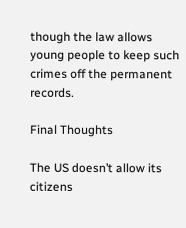though the law allows young people to keep such crimes off the permanent records.

Final Thoughts

The US doesn’t allow its citizens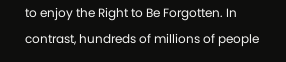to enjoy the Right to Be Forgotten. In contrast, hundreds of millions of people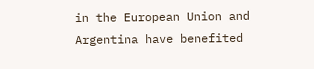in the European Union and Argentina have benefited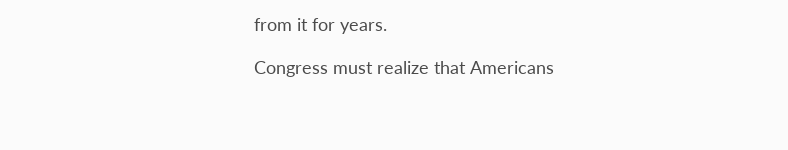from it for years.

Congress must realize that Americans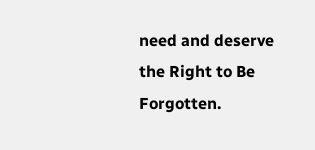need and deserve the Right to Be Forgotten.